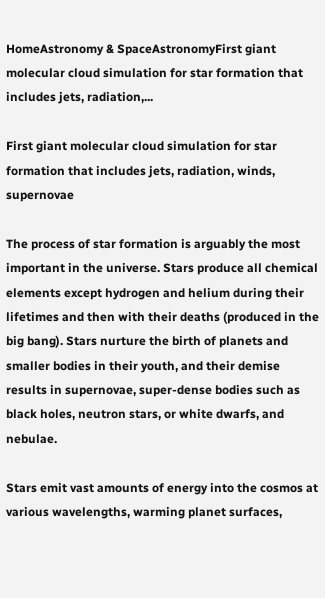HomeAstronomy & SpaceAstronomyFirst giant molecular cloud simulation for star formation that includes jets, radiation,...

First giant molecular cloud simulation for star formation that includes jets, radiation, winds, supernovae

The process of star formation is arguably the most important in the universe. Stars produce all chemical elements except hydrogen and helium during their lifetimes and then with their deaths (produced in the big bang). Stars nurture the birth of planets and smaller bodies in their youth, and their demise results in supernovae, super-dense bodies such as black holes, neutron stars, or white dwarfs, and nebulae.

Stars emit vast amounts of energy into the cosmos at various wavelengths, warming planet surfaces,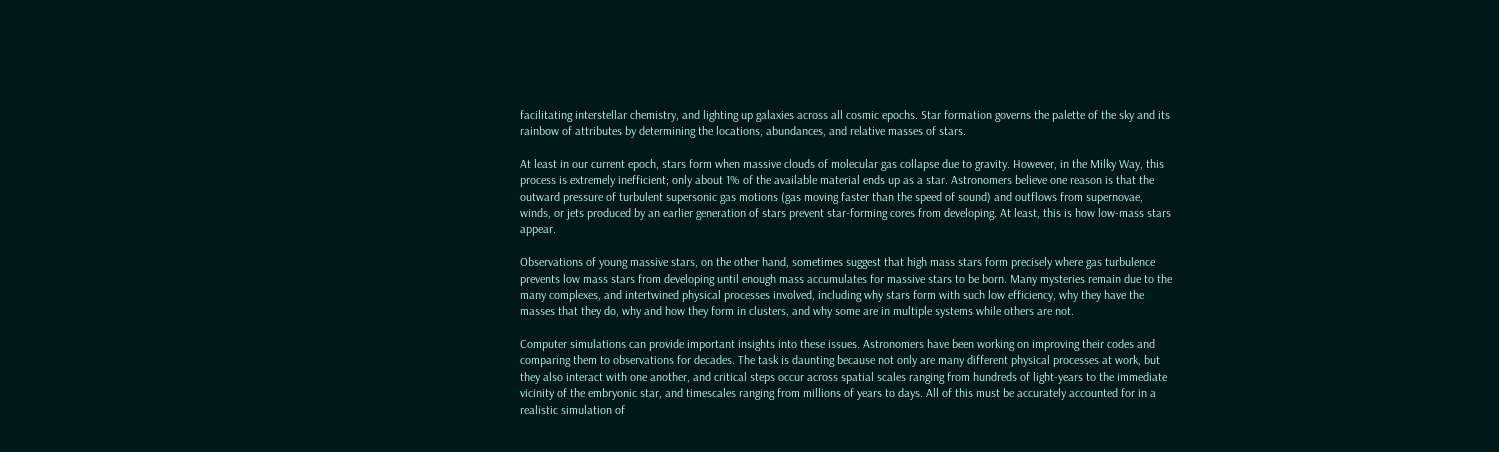facilitating interstellar chemistry, and lighting up galaxies across all cosmic epochs. Star formation governs the palette of the sky and its rainbow of attributes by determining the locations, abundances, and relative masses of stars.

At least in our current epoch, stars form when massive clouds of molecular gas collapse due to gravity. However, in the Milky Way, this process is extremely inefficient; only about 1% of the available material ends up as a star. Astronomers believe one reason is that the outward pressure of turbulent supersonic gas motions (gas moving faster than the speed of sound) and outflows from supernovae, winds, or jets produced by an earlier generation of stars prevent star-forming cores from developing. At least, this is how low-mass stars appear.

Observations of young massive stars, on the other hand, sometimes suggest that high mass stars form precisely where gas turbulence prevents low mass stars from developing until enough mass accumulates for massive stars to be born. Many mysteries remain due to the many complexes, and intertwined physical processes involved, including why stars form with such low efficiency, why they have the masses that they do, why and how they form in clusters, and why some are in multiple systems while others are not.

Computer simulations can provide important insights into these issues. Astronomers have been working on improving their codes and comparing them to observations for decades. The task is daunting because not only are many different physical processes at work, but they also interact with one another, and critical steps occur across spatial scales ranging from hundreds of light-years to the immediate vicinity of the embryonic star, and timescales ranging from millions of years to days. All of this must be accurately accounted for in a realistic simulation of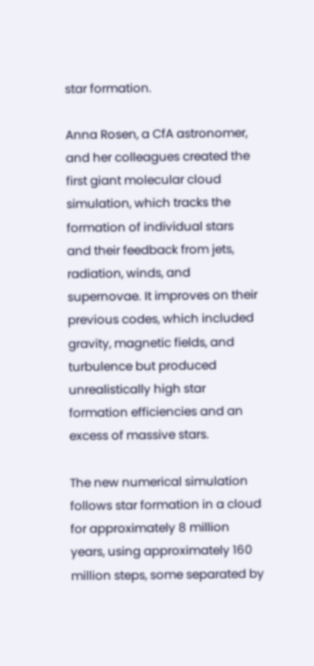star formation.

Anna Rosen, a CfA astronomer, and her colleagues created the first giant molecular cloud simulation, which tracks the formation of individual stars and their feedback from jets, radiation, winds, and supernovae. It improves on their previous codes, which included gravity, magnetic fields, and turbulence but produced unrealistically high star formation efficiencies and an excess of massive stars.

The new numerical simulation follows star formation in a cloud for approximately 8 million years, using approximately 160 million steps, some separated by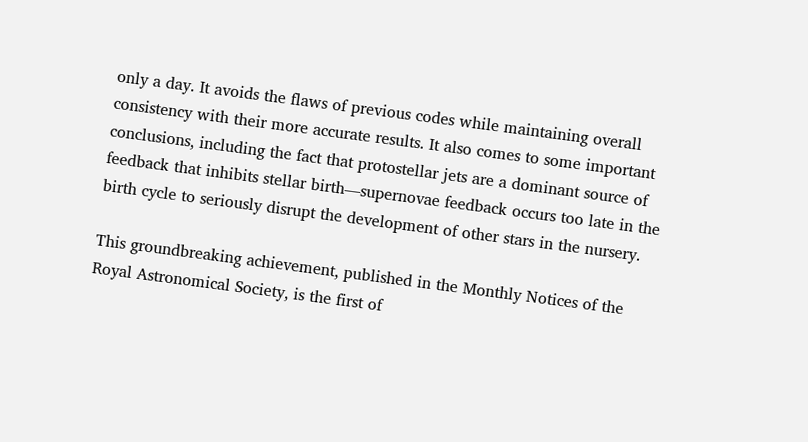only a day. It avoids the flaws of previous codes while maintaining overall consistency with their more accurate results. It also comes to some important conclusions, including the fact that protostellar jets are a dominant source of feedback that inhibits stellar birth—supernovae feedback occurs too late in the birth cycle to seriously disrupt the development of other stars in the nursery.

This groundbreaking achievement, published in the Monthly Notices of the Royal Astronomical Society, is the first of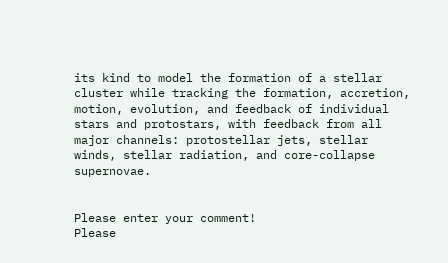its kind to model the formation of a stellar cluster while tracking the formation, accretion, motion, evolution, and feedback of individual stars and protostars, with feedback from all major channels: protostellar jets, stellar winds, stellar radiation, and core-collapse supernovae.


Please enter your comment!
Please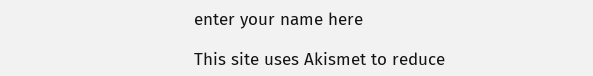enter your name here

This site uses Akismet to reduce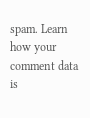spam. Learn how your comment data is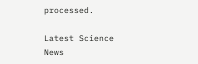processed.

Latest Science News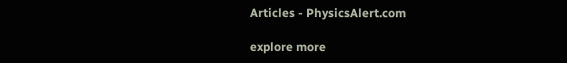Articles - PhysicsAlert.com

explore more